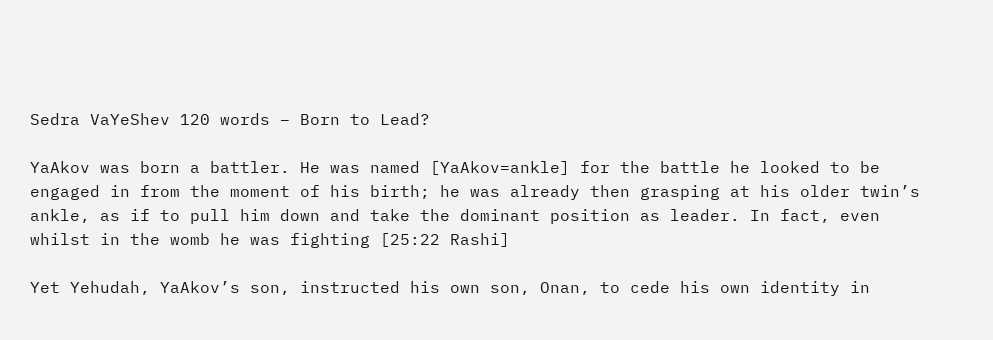Sedra VaYeShev 120 words – Born to Lead?

YaAkov was born a battler. He was named [YaAkov=ankle] for the battle he looked to be engaged in from the moment of his birth; he was already then grasping at his older twin’s ankle, as if to pull him down and take the dominant position as leader. In fact, even whilst in the womb he was fighting [25:22 Rashi]

Yet Yehudah, YaAkov’s son, instructed his own son, Onan, to cede his own identity in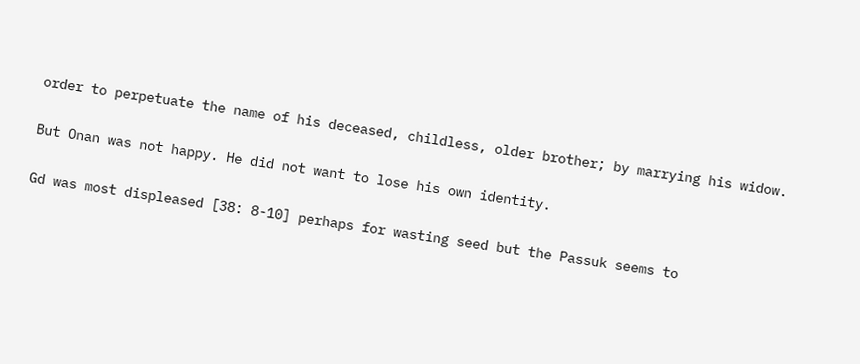order to perpetuate the name of his deceased, childless, older brother; by marrying his widow.

But Onan was not happy. He did not want to lose his own identity.

Gd was most displeased [38: 8-10] perhaps for wasting seed but the Passuk seems to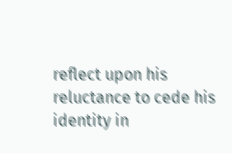reflect upon his reluctance to cede his identity in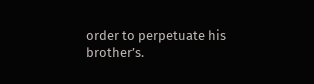order to perpetuate his brother’s.